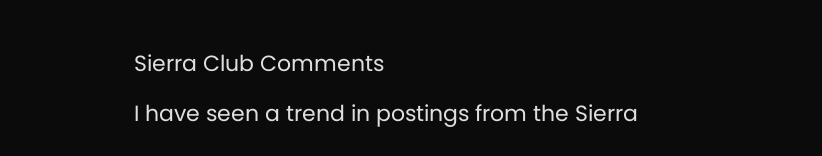Sierra Club Comments

I have seen a trend in postings from the Sierra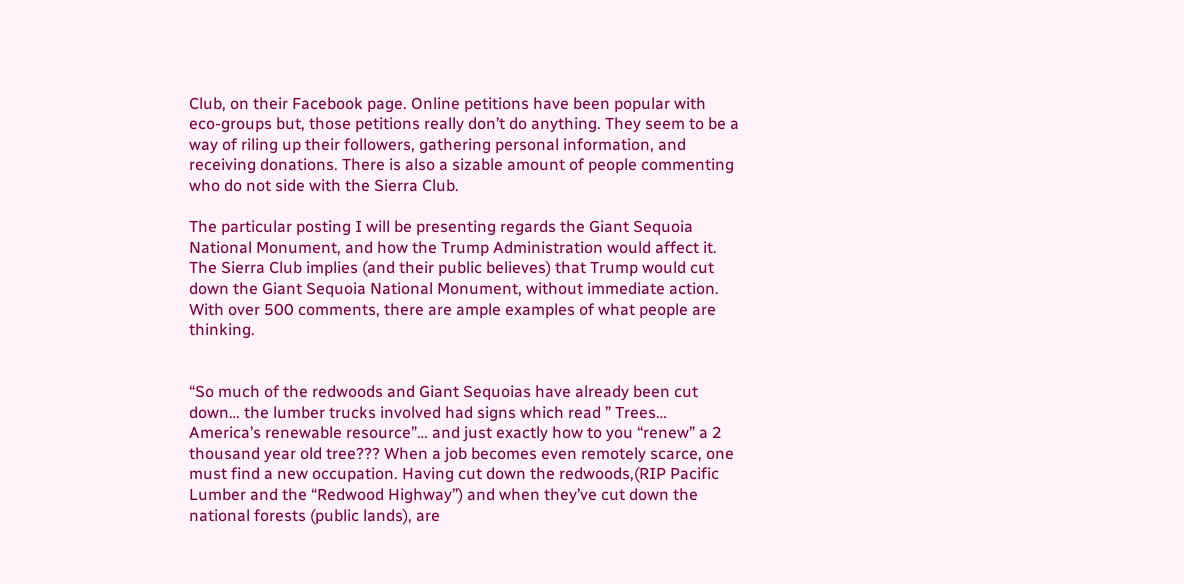Club, on their Facebook page. Online petitions have been popular with eco-groups but, those petitions really don’t do anything. They seem to be a way of riling up their followers, gathering personal information, and receiving donations. There is also a sizable amount of people commenting who do not side with the Sierra Club.

The particular posting I will be presenting regards the Giant Sequoia National Monument, and how the Trump Administration would affect it. The Sierra Club implies (and their public believes) that Trump would cut down the Giant Sequoia National Monument, without immediate action. With over 500 comments, there are ample examples of what people are thinking.


“So much of the redwoods and Giant Sequoias have already been cut down… the lumber trucks involved had signs which read ” Trees… America’s renewable resource”… and just exactly how to you “renew” a 2 thousand year old tree??? When a job becomes even remotely scarce, one must find a new occupation. Having cut down the redwoods,(RIP Pacific Lumber and the “Redwood Highway”) and when they’ve cut down the national forests (public lands), are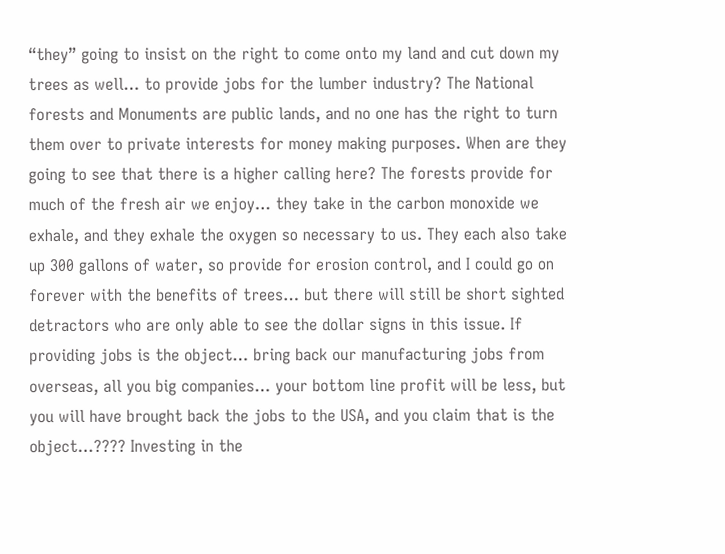“they” going to insist on the right to come onto my land and cut down my trees as well… to provide jobs for the lumber industry? The National forests and Monuments are public lands, and no one has the right to turn them over to private interests for money making purposes. When are they going to see that there is a higher calling here? The forests provide for much of the fresh air we enjoy… they take in the carbon monoxide we exhale, and they exhale the oxygen so necessary to us. They each also take up 300 gallons of water, so provide for erosion control, and I could go on forever with the benefits of trees… but there will still be short sighted detractors who are only able to see the dollar signs in this issue. If providing jobs is the object… bring back our manufacturing jobs from overseas, all you big companies… your bottom line profit will be less, but you will have brought back the jobs to the USA, and you claim that is the object…???? Investing in the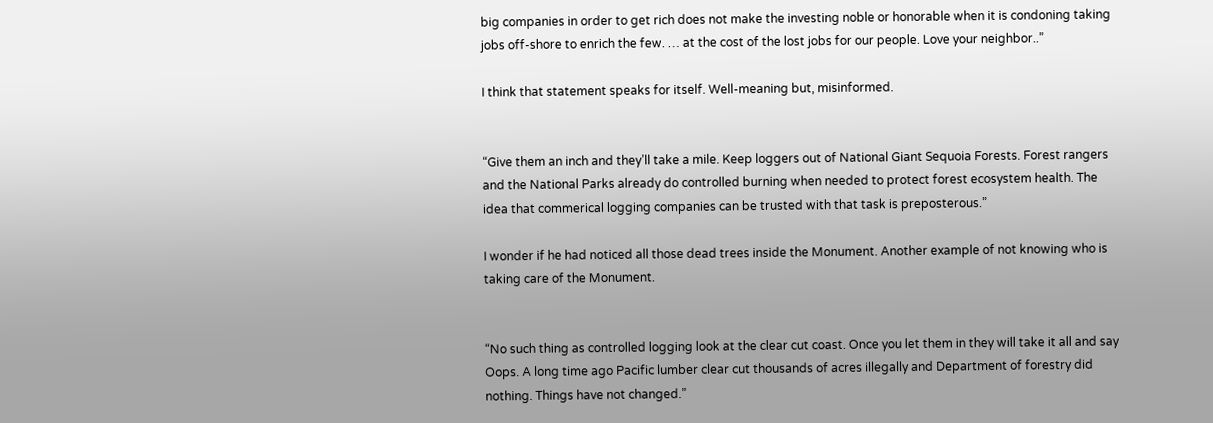big companies in order to get rich does not make the investing noble or honorable when it is condoning taking jobs off-shore to enrich the few. … at the cost of the lost jobs for our people. Love your neighbor..”

I think that statement speaks for itself. Well-meaning but, misinformed.


“Give them an inch and they’ll take a mile. Keep loggers out of National Giant Sequoia Forests. Forest rangers and the National Parks already do controlled burning when needed to protect forest ecosystem health. The idea that commerical logging companies can be trusted with that task is preposterous.”

I wonder if he had noticed all those dead trees inside the Monument. Another example of not knowing who is taking care of the Monument.


“No such thing as controlled logging look at the clear cut coast. Once you let them in they will take it all and say Oops. A long time ago Pacific lumber clear cut thousands of acres illegally and Department of forestry did nothing. Things have not changed.”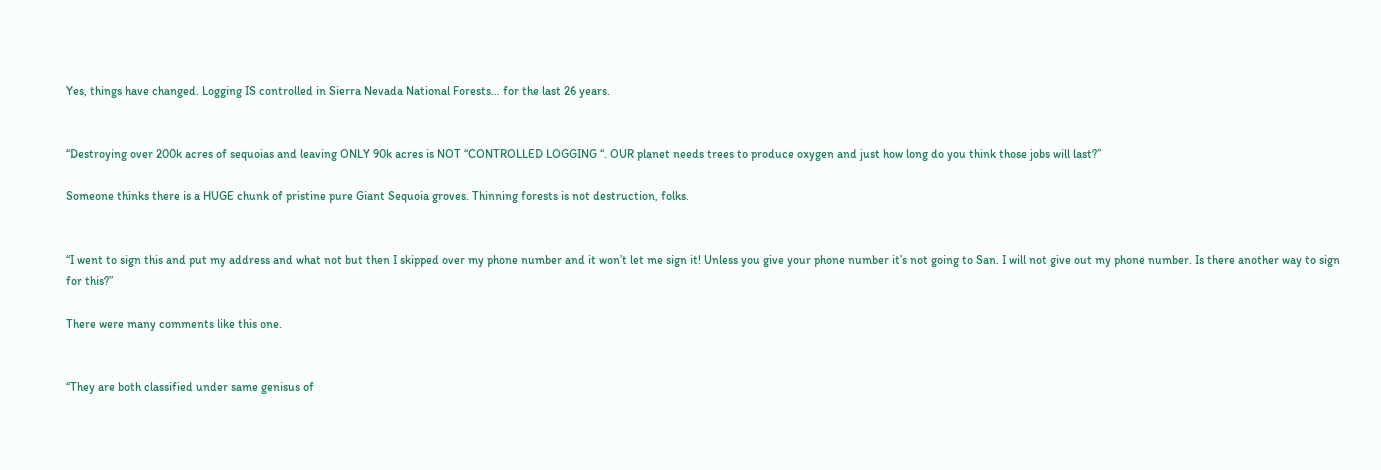Yes, things have changed. Logging IS controlled in Sierra Nevada National Forests… for the last 26 years.


“Destroying over 200k acres of sequoias and leaving ONLY 90k acres is NOT “CONTROLLED LOGGING “. OUR planet needs trees to produce oxygen and just how long do you think those jobs will last?”

Someone thinks there is a HUGE chunk of pristine pure Giant Sequoia groves. Thinning forests is not destruction, folks.


“I went to sign this and put my address and what not but then I skipped over my phone number and it won’t let me sign it! Unless you give your phone number it’s not going to San. I will not give out my phone number. Is there another way to sign for this?”

There were many comments like this one.


“They are both classified under same genisus of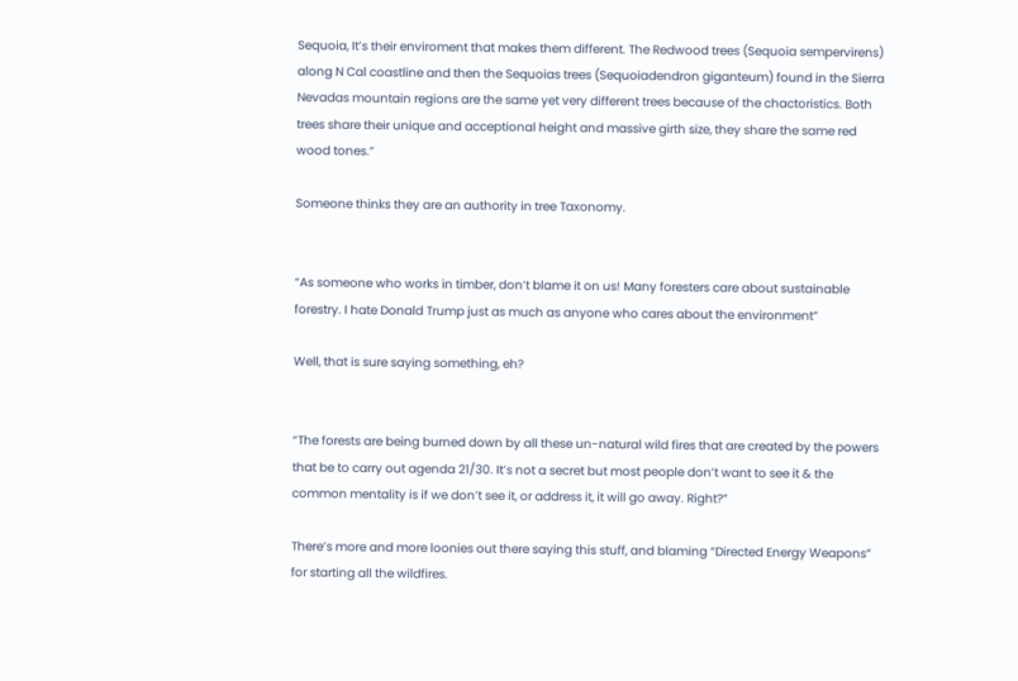Sequoia, It’s their enviroment that makes them different. The Redwood trees (Sequoia sempervirens) along N Cal coastline and then the Sequoias trees (Sequoiadendron giganteum) found in the Sierra Nevadas mountain regions are the same yet very different trees because of the chactoristics. Both trees share their unique and acceptional height and massive girth size, they share the same red wood tones.”

Someone thinks they are an authority in tree Taxonomy.


“As someone who works in timber, don’t blame it on us! Many foresters care about sustainable forestry. I hate Donald Trump just as much as anyone who cares about the environment”

Well, that is sure saying something, eh?


“The forests are being burned down by all these un-natural wild fires that are created by the powers that be to carry out agenda 21/30. It’s not a secret but most people don’t want to see it & the common mentality is if we don’t see it, or address it, it will go away. Right?”

There’s more and more loonies out there saying this stuff, and blaming “Directed Energy Weapons” for starting all the wildfires.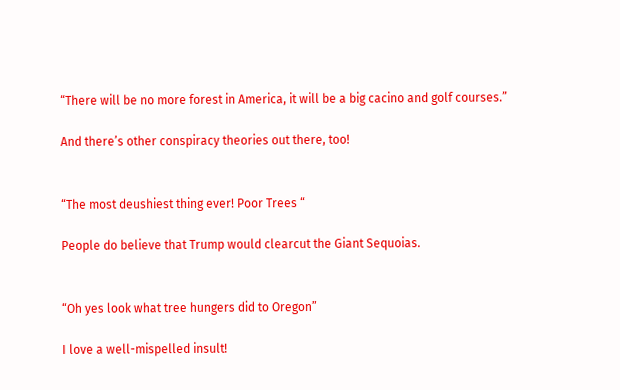“There will be no more forest in America, it will be a big cacino and golf courses.”

And there’s other conspiracy theories out there, too!


“The most deushiest thing ever! Poor Trees “

People do believe that Trump would clearcut the Giant Sequoias.


“Oh yes look what tree hungers did to Oregon”

I love a well-mispelled insult!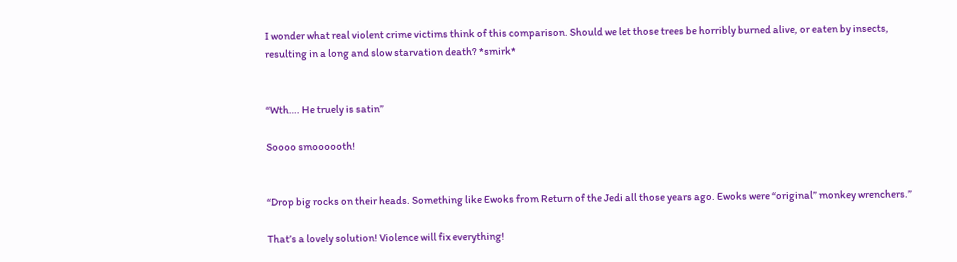I wonder what real violent crime victims think of this comparison. Should we let those trees be horribly burned alive, or eaten by insects, resulting in a long and slow starvation death? *smirk*


“Wth…. He truely is satin”

Soooo smoooooth!


“Drop big rocks on their heads. Something like Ewoks from Return of the Jedi all those years ago. Ewoks were “original” monkey wrenchers.”

That’s a lovely solution! Violence will fix everything!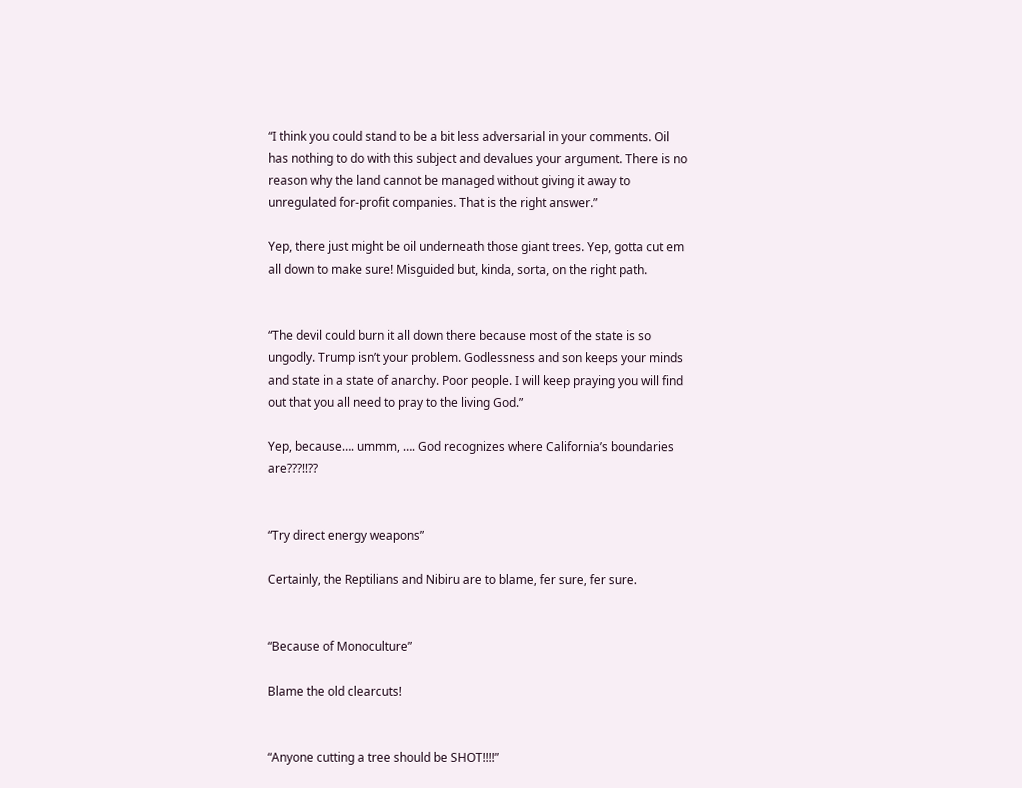“I think you could stand to be a bit less adversarial in your comments. Oil has nothing to do with this subject and devalues your argument. There is no reason why the land cannot be managed without giving it away to unregulated for-profit companies. That is the right answer.”

Yep, there just might be oil underneath those giant trees. Yep, gotta cut em all down to make sure! Misguided but, kinda, sorta, on the right path.


“The devil could burn it all down there because most of the state is so ungodly. Trump isn’t your problem. Godlessness and son keeps your minds and state in a state of anarchy. Poor people. I will keep praying you will find out that you all need to pray to the living God.”

Yep, because…. ummm, …. God recognizes where California’s boundaries are???!!??


“Try direct energy weapons”

Certainly, the Reptilians and Nibiru are to blame, fer sure, fer sure.


“Because of Monoculture”

Blame the old clearcuts!


“Anyone cutting a tree should be SHOT!!!!”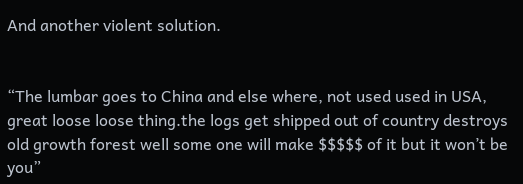And another violent solution.


“The lumbar goes to China and else where, not used used in USA, great loose loose thing.the logs get shipped out of country destroys old growth forest well some one will make $$$$$ of it but it won’t be you”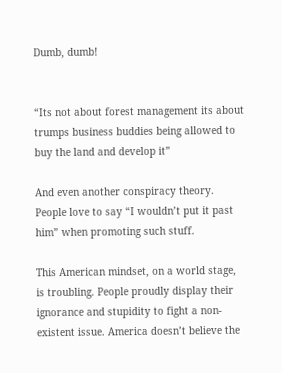Dumb, dumb!


“Its not about forest management its about trumps business buddies being allowed to buy the land and develop it”

And even another conspiracy theory. People love to say “I wouldn’t put it past him” when promoting such stuff.

This American mindset, on a world stage, is troubling. People proudly display their ignorance and stupidity to fight a non-existent issue. America doesn’t believe the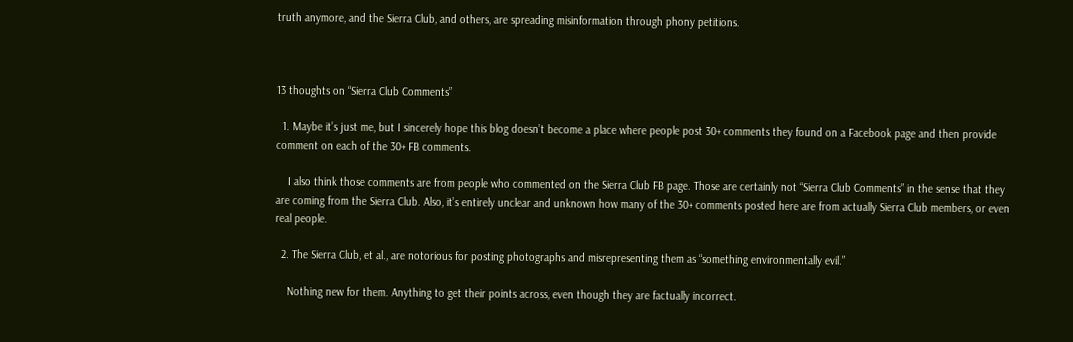truth anymore, and the Sierra Club, and others, are spreading misinformation through phony petitions.



13 thoughts on “Sierra Club Comments”

  1. Maybe it’s just me, but I sincerely hope this blog doesn’t become a place where people post 30+ comments they found on a Facebook page and then provide comment on each of the 30+ FB comments.

    I also think those comments are from people who commented on the Sierra Club FB page. Those are certainly not “Sierra Club Comments” in the sense that they are coming from the Sierra Club. Also, it’s entirely unclear and unknown how many of the 30+ comments posted here are from actually Sierra Club members, or even real people.

  2. The Sierra Club, et al., are notorious for posting photographs and misrepresenting them as “something environmentally evil.”

    Nothing new for them. Anything to get their points across, even though they are factually incorrect.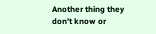Another thing they don’t know or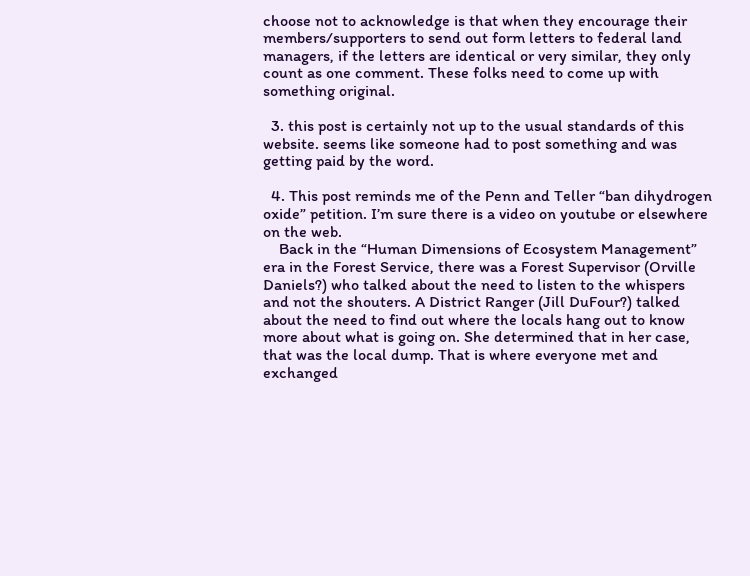choose not to acknowledge is that when they encourage their members/supporters to send out form letters to federal land managers, if the letters are identical or very similar, they only count as one comment. These folks need to come up with something original.

  3. this post is certainly not up to the usual standards of this website. seems like someone had to post something and was getting paid by the word.

  4. This post reminds me of the Penn and Teller “ban dihydrogen oxide” petition. I’m sure there is a video on youtube or elsewhere on the web.
    Back in the “Human Dimensions of Ecosystem Management” era in the Forest Service, there was a Forest Supervisor (Orville Daniels?) who talked about the need to listen to the whispers and not the shouters. A District Ranger (Jill DuFour?) talked about the need to find out where the locals hang out to know more about what is going on. She determined that in her case, that was the local dump. That is where everyone met and exchanged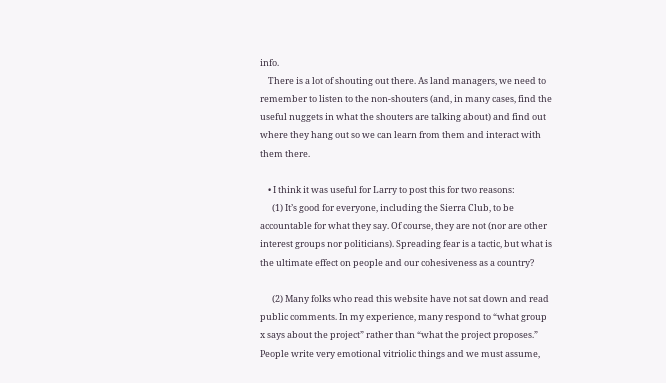info.
    There is a lot of shouting out there. As land managers, we need to remember to listen to the non-shouters (and, in many cases, find the useful nuggets in what the shouters are talking about) and find out where they hang out so we can learn from them and interact with them there.

    • I think it was useful for Larry to post this for two reasons:
      (1) It’s good for everyone, including the Sierra Club, to be accountable for what they say. Of course, they are not (nor are other interest groups nor politicians). Spreading fear is a tactic, but what is the ultimate effect on people and our cohesiveness as a country?

      (2) Many folks who read this website have not sat down and read public comments. In my experience, many respond to “what group x says about the project” rather than “what the project proposes.” People write very emotional vitriolic things and we must assume,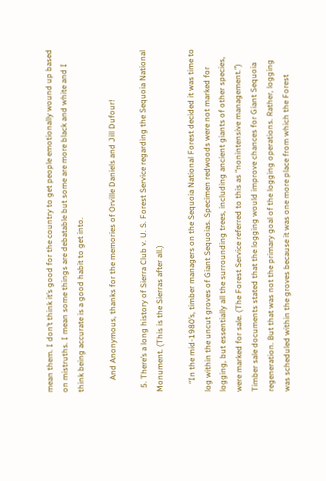mean them. I don’t think it’s good for the country to get people emotionally wound up based on mistruths. I mean some things are debatable but some are more black and white and I think being accurate is a good habit to get into.

      And Anonymous, thanks for the memories of Orville Daniels and Jill Dufour!

  5. There’s a long history of Sierra Club v. U. S. Forest Service regarding the Sequoia National Monument. (This is the Sierras after all.)

    “In the mid-1980’s, timber managers on the Sequoia National Forest decided it was time to log within the uncut groves of Giant Sequoias. Specimen redwoods were not marked for logging, but essentially all the surrounding trees, including ancient giants of other species, were marked for sale. (The Forest Service referred to this as “nonintensive management.”) Timber sale documents stated that the logging would improve chances for Giant Sequoia regeneration. But that was not the primary goal of the logging operations. Rather, logging was scheduled within the groves because it was one more place from which the Forest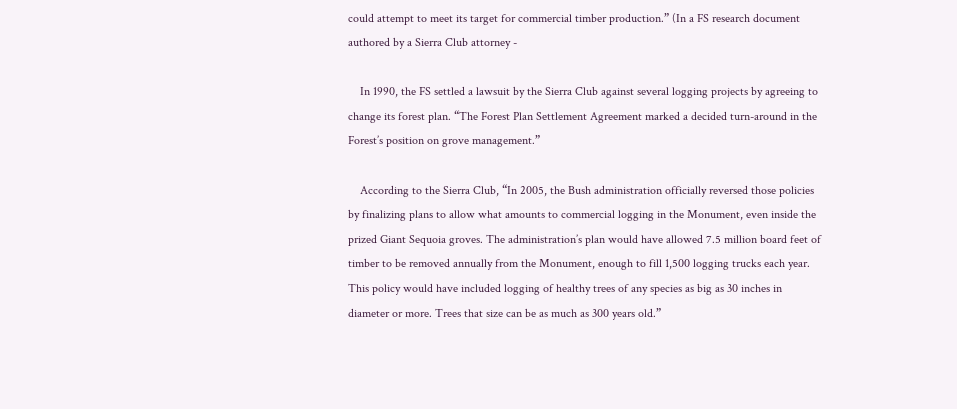could attempt to meet its target for commercial timber production.” (In a FS research document authored by a Sierra Club attorney -

    In 1990, the FS settled a lawsuit by the Sierra Club against several logging projects by agreeing to change its forest plan. “The Forest Plan Settlement Agreement marked a decided turn-around in the Forest’s position on grove management.”

    According to the Sierra Club, “In 2005, the Bush administration officially reversed those policies by finalizing plans to allow what amounts to commercial logging in the Monument, even inside the prized Giant Sequoia groves. The administration’s plan would have allowed 7.5 million board feet of timber to be removed annually from the Monument, enough to fill 1,500 logging trucks each year. This policy would have included logging of healthy trees of any species as big as 30 inches in diameter or more. Trees that size can be as much as 300 years old.”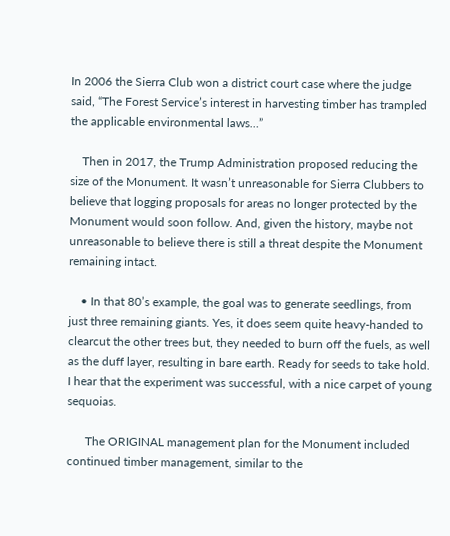In 2006 the Sierra Club won a district court case where the judge said, “The Forest Service’s interest in harvesting timber has trampled the applicable environmental laws…”

    Then in 2017, the Trump Administration proposed reducing the size of the Monument. It wasn’t unreasonable for Sierra Clubbers to believe that logging proposals for areas no longer protected by the Monument would soon follow. And, given the history, maybe not unreasonable to believe there is still a threat despite the Monument remaining intact.

    • In that 80’s example, the goal was to generate seedlings, from just three remaining giants. Yes, it does seem quite heavy-handed to clearcut the other trees but, they needed to burn off the fuels, as well as the duff layer, resulting in bare earth. Ready for seeds to take hold. I hear that the experiment was successful, with a nice carpet of young sequoias.

      The ORIGINAL management plan for the Monument included continued timber management, similar to the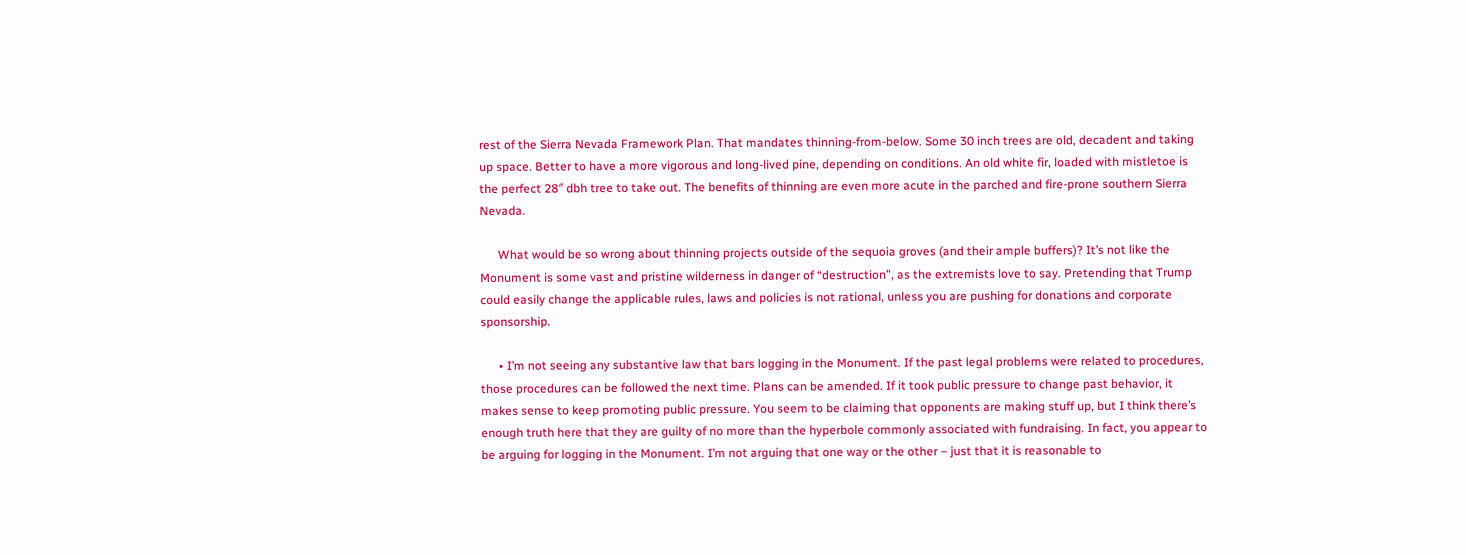rest of the Sierra Nevada Framework Plan. That mandates thinning-from-below. Some 30 inch trees are old, decadent and taking up space. Better to have a more vigorous and long-lived pine, depending on conditions. An old white fir, loaded with mistletoe is the perfect 28″ dbh tree to take out. The benefits of thinning are even more acute in the parched and fire-prone southern Sierra Nevada.

      What would be so wrong about thinning projects outside of the sequoia groves (and their ample buffers)? It’s not like the Monument is some vast and pristine wilderness in danger of “destruction”, as the extremists love to say. Pretending that Trump could easily change the applicable rules, laws and policies is not rational, unless you are pushing for donations and corporate sponsorship.

      • I’m not seeing any substantive law that bars logging in the Monument. If the past legal problems were related to procedures, those procedures can be followed the next time. Plans can be amended. If it took public pressure to change past behavior, it makes sense to keep promoting public pressure. You seem to be claiming that opponents are making stuff up, but I think there’s enough truth here that they are guilty of no more than the hyperbole commonly associated with fundraising. In fact, you appear to be arguing for logging in the Monument. I’m not arguing that one way or the other – just that it is reasonable to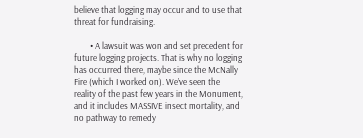believe that logging may occur and to use that threat for fundraising.

        • A lawsuit was won and set precedent for future logging projects. That is why no logging has occurred there, maybe since the McNally Fire (which I worked on). We’ve seen the reality of the past few years in the Monument, and it includes MASSIVE insect mortality, and no pathway to remedy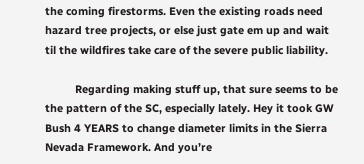the coming firestorms. Even the existing roads need hazard tree projects, or else just gate em up and wait til the wildfires take care of the severe public liability.

          Regarding making stuff up, that sure seems to be the pattern of the SC, especially lately. Hey it took GW Bush 4 YEARS to change diameter limits in the Sierra Nevada Framework. And you’re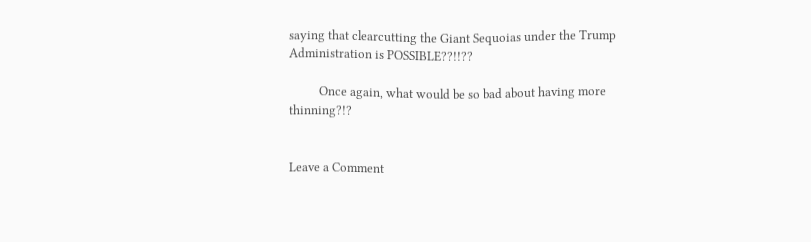saying that clearcutting the Giant Sequoias under the Trump Administration is POSSIBLE??!!??

          Once again, what would be so bad about having more thinning?!?


Leave a Comment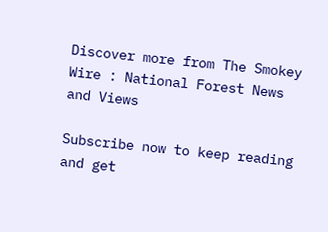Discover more from The Smokey Wire : National Forest News and Views

Subscribe now to keep reading and get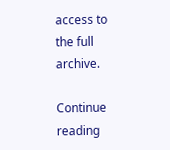access to the full archive.

Continue reading